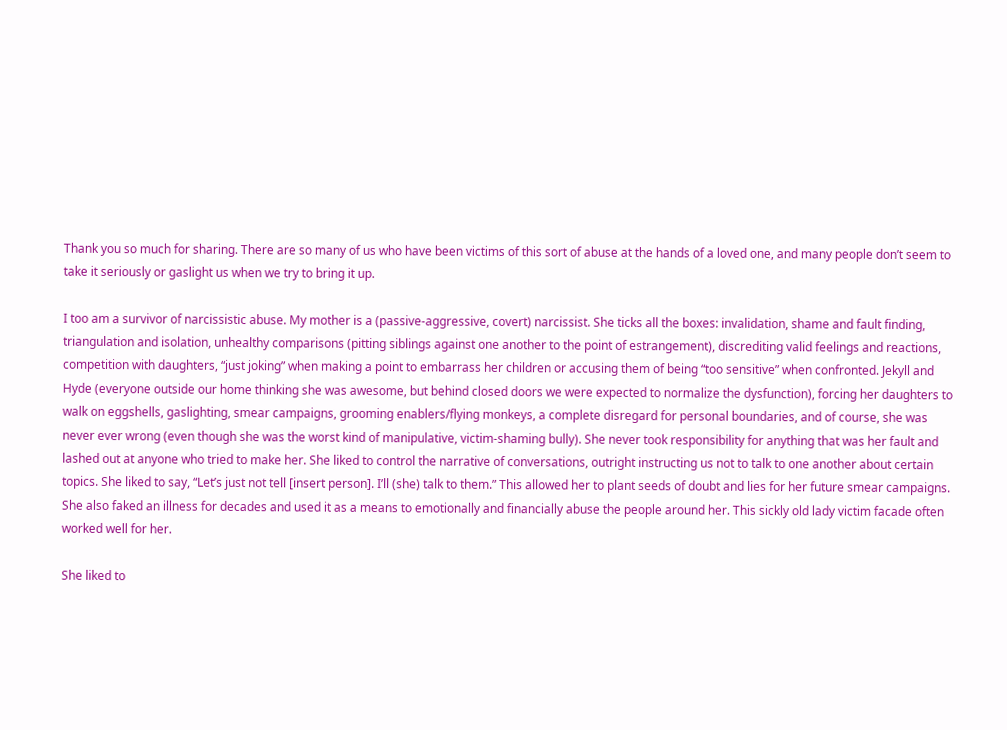Thank you so much for sharing. There are so many of us who have been victims of this sort of abuse at the hands of a loved one, and many people don’t seem to take it seriously or gaslight us when we try to bring it up.

I too am a survivor of narcissistic abuse. My mother is a (passive-aggressive, covert) narcissist. She ticks all the boxes: invalidation, shame and fault finding, triangulation and isolation, unhealthy comparisons (pitting siblings against one another to the point of estrangement), discrediting valid feelings and reactions, competition with daughters, “just joking” when making a point to embarrass her children or accusing them of being “too sensitive” when confronted. Jekyll and Hyde (everyone outside our home thinking she was awesome, but behind closed doors we were expected to normalize the dysfunction), forcing her daughters to walk on eggshells, gaslighting, smear campaigns, grooming enablers/flying monkeys, a complete disregard for personal boundaries, and of course, she was never ever wrong (even though she was the worst kind of manipulative, victim-shaming bully). She never took responsibility for anything that was her fault and lashed out at anyone who tried to make her. She liked to control the narrative of conversations, outright instructing us not to talk to one another about certain topics. She liked to say, “Let’s just not tell [insert person]. I’ll (she) talk to them.” This allowed her to plant seeds of doubt and lies for her future smear campaigns. She also faked an illness for decades and used it as a means to emotionally and financially abuse the people around her. This sickly old lady victim facade often worked well for her.

She liked to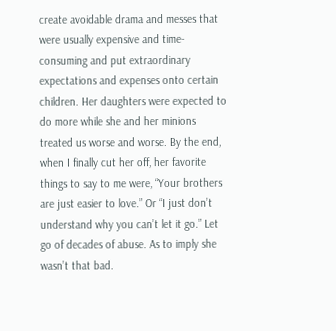create avoidable drama and messes that were usually expensive and time-consuming and put extraordinary expectations and expenses onto certain children. Her daughters were expected to do more while she and her minions treated us worse and worse. By the end, when I finally cut her off, her favorite things to say to me were, “Your brothers are just easier to love.” Or “I just don’t understand why you can’t let it go.” Let go of decades of abuse. As to imply she wasn’t that bad.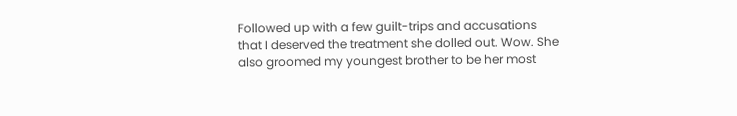Followed up with a few guilt-trips and accusations that I deserved the treatment she dolled out. Wow. She also groomed my youngest brother to be her most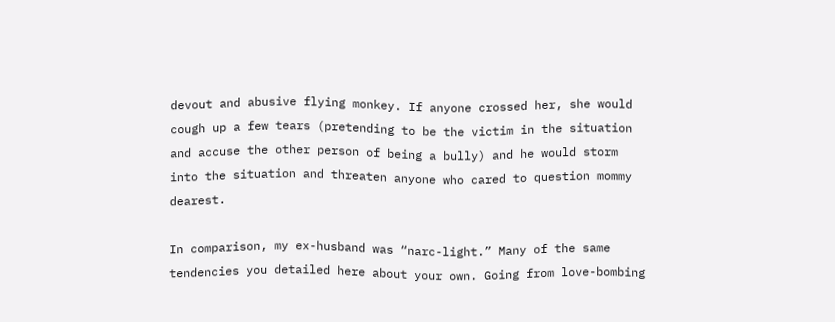devout and abusive flying monkey. If anyone crossed her, she would cough up a few tears (pretending to be the victim in the situation and accuse the other person of being a bully) and he would storm into the situation and threaten anyone who cared to question mommy dearest.

In comparison, my ex-husband was “narc-light.” Many of the same tendencies you detailed here about your own. Going from love-bombing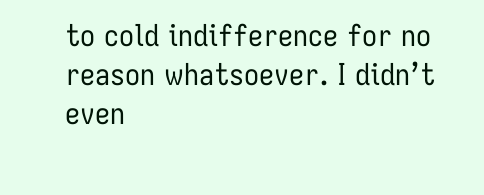to cold indifference for no reason whatsoever. I didn’t even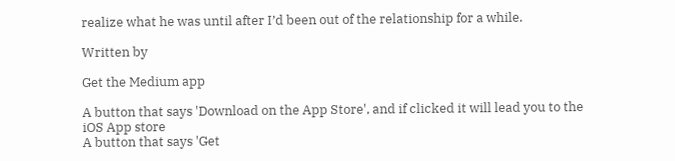realize what he was until after I’d been out of the relationship for a while.

Written by

Get the Medium app

A button that says 'Download on the App Store', and if clicked it will lead you to the iOS App store
A button that says 'Get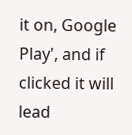it on, Google Play', and if clicked it will lead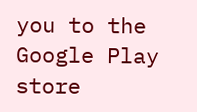you to the Google Play store